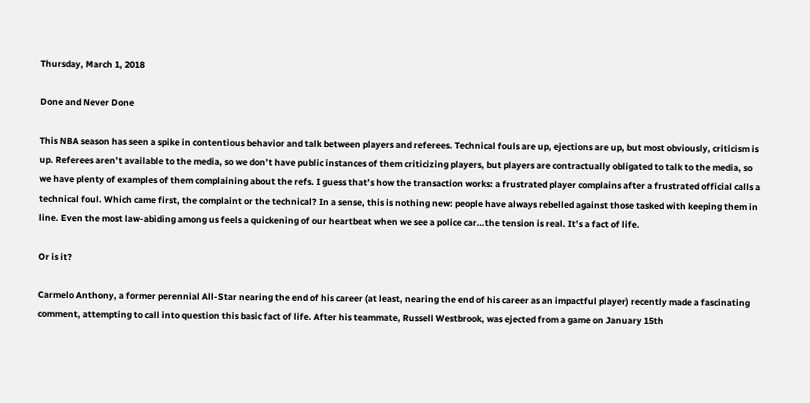Thursday, March 1, 2018

Done and Never Done

This NBA season has seen a spike in contentious behavior and talk between players and referees. Technical fouls are up, ejections are up, but most obviously, criticism is up. Referees aren’t available to the media, so we don’t have public instances of them criticizing players, but players are contractually obligated to talk to the media, so we have plenty of examples of them complaining about the refs. I guess that’s how the transaction works: a frustrated player complains after a frustrated official calls a technical foul. Which came first, the complaint or the technical? In a sense, this is nothing new: people have always rebelled against those tasked with keeping them in line. Even the most law-abiding among us feels a quickening of our heartbeat when we see a police car…the tension is real. It’s a fact of life.

Or is it?

Carmelo Anthony, a former perennial All-Star nearing the end of his career (at least, nearing the end of his career as an impactful player) recently made a fascinating comment, attempting to call into question this basic fact of life. After his teammate, Russell Westbrook, was ejected from a game on January 15th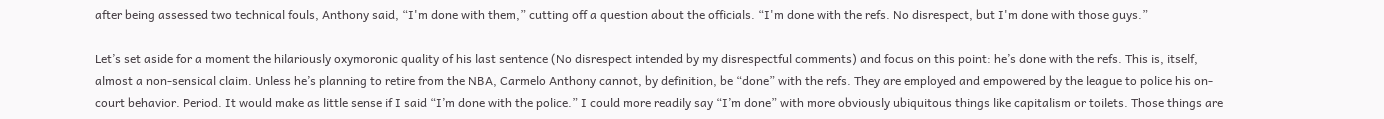after being assessed two technical fouls, Anthony said, “I'm done with them,” cutting off a question about the officials. “I'm done with the refs. No disrespect, but I'm done with those guys.”

Let’s set aside for a moment the hilariously oxymoronic quality of his last sentence (No disrespect intended by my disrespectful comments) and focus on this point: he’s done with the refs. This is, itself, almost a non-sensical claim. Unless he’s planning to retire from the NBA, Carmelo Anthony cannot, by definition, be “done” with the refs. They are employed and empowered by the league to police his on-court behavior. Period. It would make as little sense if I said “I’m done with the police.” I could more readily say “I’m done” with more obviously ubiquitous things like capitalism or toilets. Those things are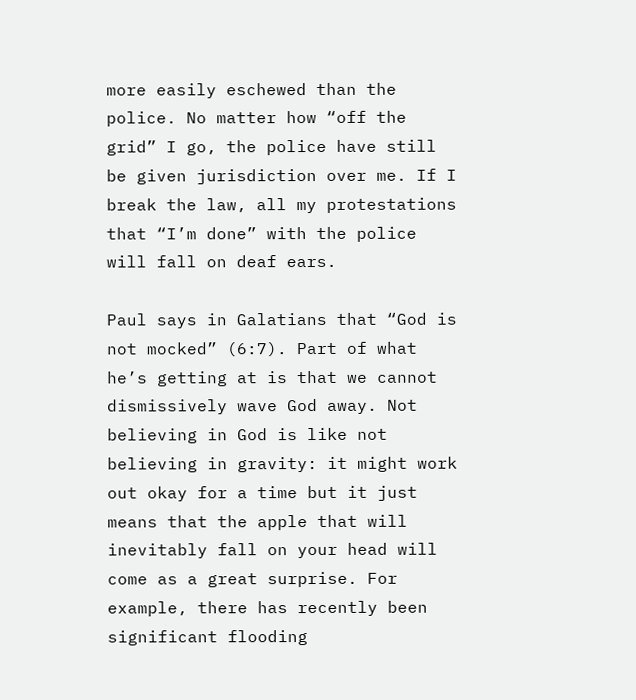more easily eschewed than the police. No matter how “off the grid” I go, the police have still be given jurisdiction over me. If I break the law, all my protestations that “I’m done” with the police will fall on deaf ears.

Paul says in Galatians that “God is not mocked” (6:7). Part of what he’s getting at is that we cannot dismissively wave God away. Not believing in God is like not believing in gravity: it might work out okay for a time but it just means that the apple that will inevitably fall on your head will come as a great surprise. For example, there has recently been significant flooding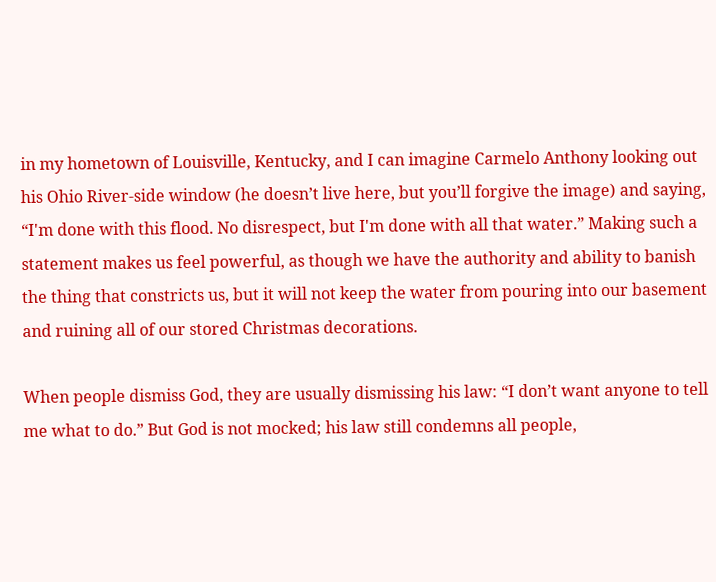in my hometown of Louisville, Kentucky, and I can imagine Carmelo Anthony looking out his Ohio River-side window (he doesn’t live here, but you’ll forgive the image) and saying, “I'm done with this flood. No disrespect, but I'm done with all that water.” Making such a statement makes us feel powerful, as though we have the authority and ability to banish the thing that constricts us, but it will not keep the water from pouring into our basement and ruining all of our stored Christmas decorations.

When people dismiss God, they are usually dismissing his law: “I don’t want anyone to tell me what to do.” But God is not mocked; his law still condemns all people,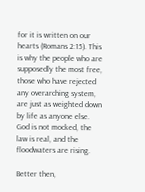for it is written on our hearts (Romans 2:15). This is why the people who are supposedly the most free, those who have rejected any overarching system, are just as weighted down by life as anyone else. God is not mocked, the law is real, and the floodwaters are rising.

Better then,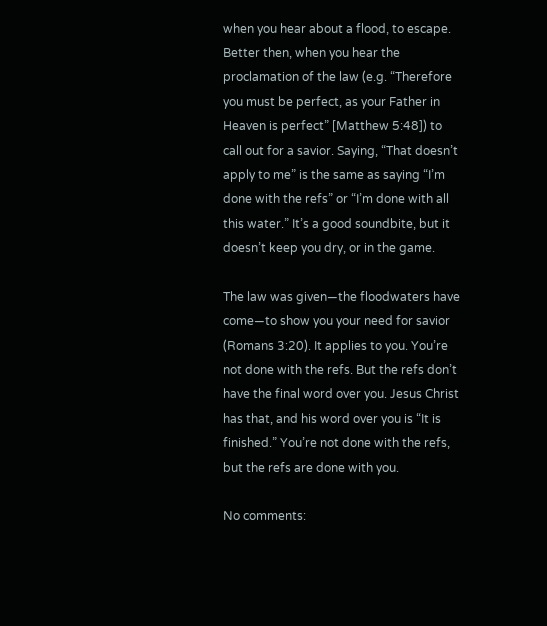when you hear about a flood, to escape. Better then, when you hear the proclamation of the law (e.g. “Therefore you must be perfect, as your Father in Heaven is perfect” [Matthew 5:48]) to call out for a savior. Saying, “That doesn’t apply to me” is the same as saying “I’m done with the refs” or “I’m done with all this water.” It’s a good soundbite, but it doesn’t keep you dry, or in the game.

The law was given—the floodwaters have come—to show you your need for savior (Romans 3:20). It applies to you. You’re not done with the refs. But the refs don’t have the final word over you. Jesus Christ has that, and his word over you is “It is finished.” You’re not done with the refs, but the refs are done with you.

No comments: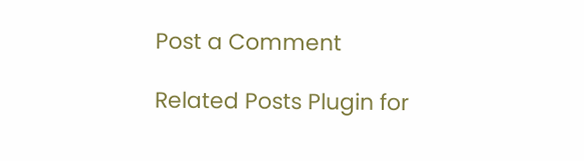Post a Comment

Related Posts Plugin for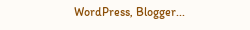WordPress, Blogger...